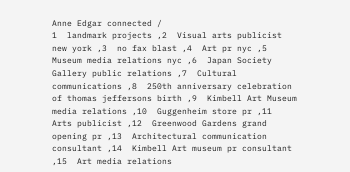Anne Edgar connected /
1  landmark projects ,2  Visual arts publicist new york ,3  no fax blast ,4  Art pr nyc ,5  Museum media relations nyc ,6  Japan Society Gallery public relations ,7  Cultural communications ,8  250th anniversary celebration of thomas jeffersons birth ,9  Kimbell Art Museum media relations ,10  Guggenheim store pr ,11  Arts publicist ,12  Greenwood Gardens grand opening pr ,13  Architectural communication consultant ,14  Kimbell Art museum pr consultant ,15  Art media relations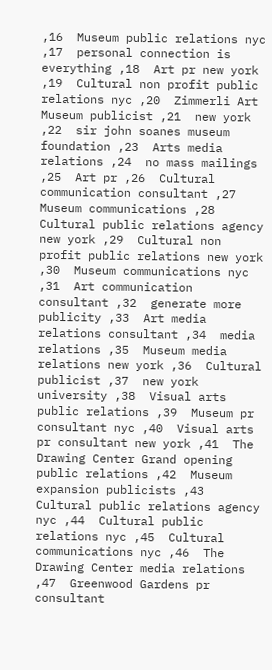,16  Museum public relations nyc ,17  personal connection is everything ,18  Art pr new york ,19  Cultural non profit public relations nyc ,20  Zimmerli Art Museum publicist ,21  new york ,22  sir john soanes museum foundation ,23  Arts media relations ,24  no mass mailings ,25  Art pr ,26  Cultural communication consultant ,27  Museum communications ,28  Cultural public relations agency new york ,29  Cultural non profit public relations new york ,30  Museum communications nyc ,31  Art communication consultant ,32  generate more publicity ,33  Art media relations consultant ,34  media relations ,35  Museum media relations new york ,36  Cultural publicist ,37  new york university ,38  Visual arts public relations ,39  Museum pr consultant nyc ,40  Visual arts pr consultant new york ,41  The Drawing Center Grand opening public relations ,42  Museum expansion publicists ,43  Cultural public relations agency nyc ,44  Cultural public relations nyc ,45  Cultural communications nyc ,46  The Drawing Center media relations ,47  Greenwood Gardens pr consultant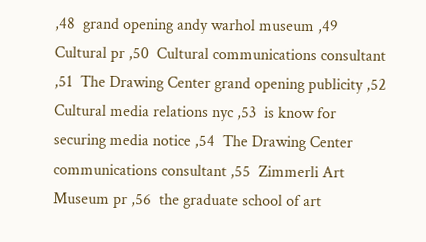,48  grand opening andy warhol museum ,49  Cultural pr ,50  Cultural communications consultant ,51  The Drawing Center grand opening publicity ,52  Cultural media relations nyc ,53  is know for securing media notice ,54  The Drawing Center communications consultant ,55  Zimmerli Art Museum pr ,56  the graduate school of art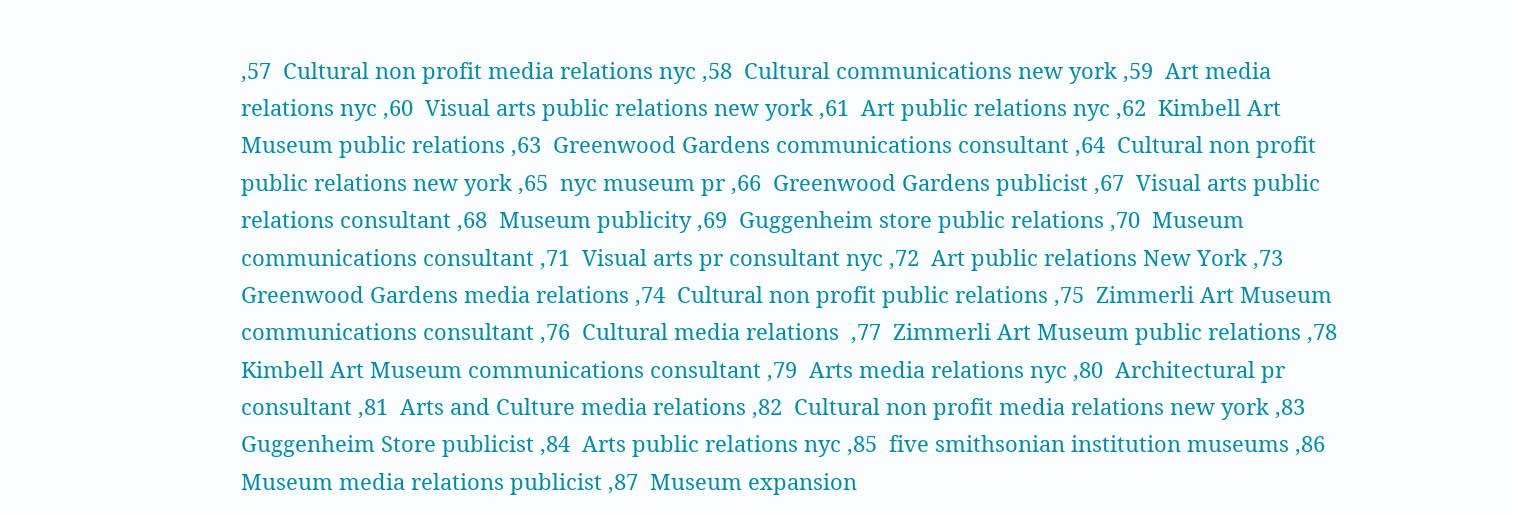,57  Cultural non profit media relations nyc ,58  Cultural communications new york ,59  Art media relations nyc ,60  Visual arts public relations new york ,61  Art public relations nyc ,62  Kimbell Art Museum public relations ,63  Greenwood Gardens communications consultant ,64  Cultural non profit public relations new york ,65  nyc museum pr ,66  Greenwood Gardens publicist ,67  Visual arts public relations consultant ,68  Museum publicity ,69  Guggenheim store public relations ,70  Museum communications consultant ,71  Visual arts pr consultant nyc ,72  Art public relations New York ,73  Greenwood Gardens media relations ,74  Cultural non profit public relations ,75  Zimmerli Art Museum communications consultant ,76  Cultural media relations  ,77  Zimmerli Art Museum public relations ,78  Kimbell Art Museum communications consultant ,79  Arts media relations nyc ,80  Architectural pr consultant ,81  Arts and Culture media relations ,82  Cultural non profit media relations new york ,83  Guggenheim Store publicist ,84  Arts public relations nyc ,85  five smithsonian institution museums ,86  Museum media relations publicist ,87  Museum expansion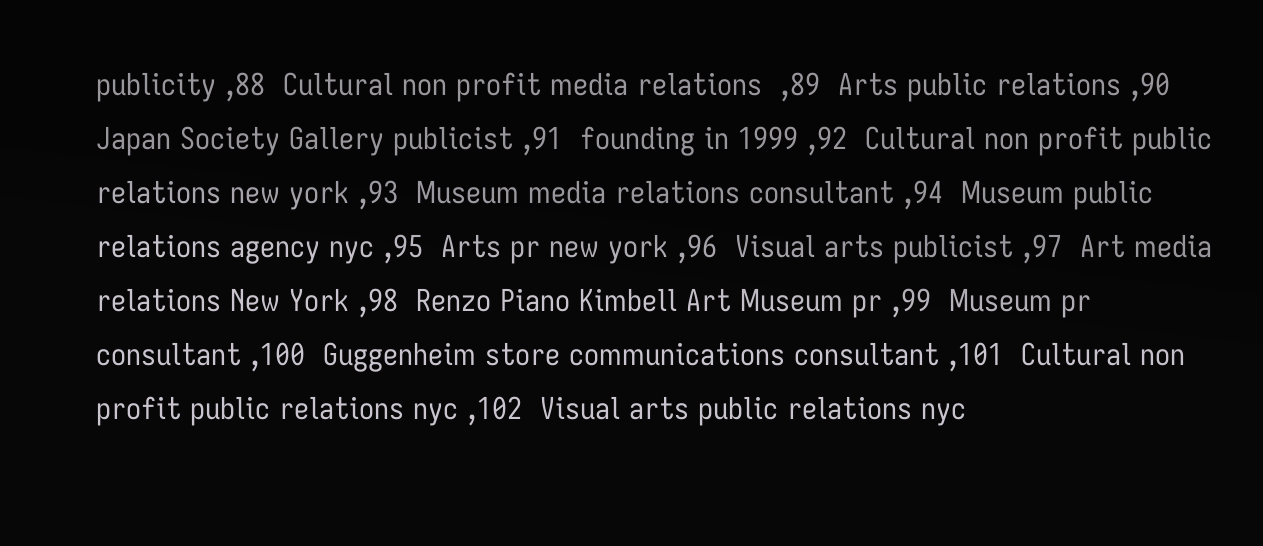publicity ,88  Cultural non profit media relations  ,89  Arts public relations ,90  Japan Society Gallery publicist ,91  founding in 1999 ,92  Cultural non profit public relations new york ,93  Museum media relations consultant ,94  Museum public relations agency nyc ,95  Arts pr new york ,96  Visual arts publicist ,97  Art media relations New York ,98  Renzo Piano Kimbell Art Museum pr ,99  Museum pr consultant ,100  Guggenheim store communications consultant ,101  Cultural non profit public relations nyc ,102  Visual arts public relations nyc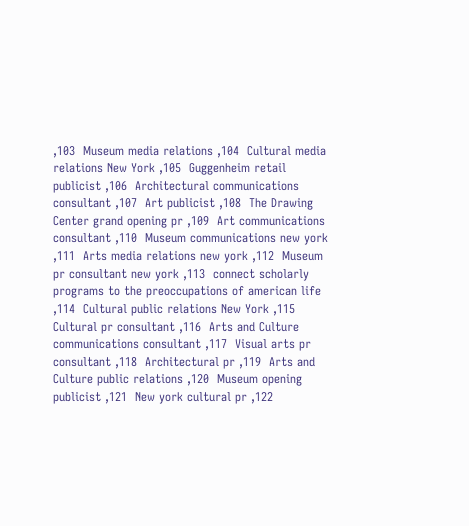,103  Museum media relations ,104  Cultural media relations New York ,105  Guggenheim retail publicist ,106  Architectural communications consultant ,107  Art publicist ,108  The Drawing Center grand opening pr ,109  Art communications consultant ,110  Museum communications new york ,111  Arts media relations new york ,112  Museum pr consultant new york ,113  connect scholarly programs to the preoccupations of american life ,114  Cultural public relations New York ,115  Cultural pr consultant ,116  Arts and Culture communications consultant ,117  Visual arts pr consultant ,118  Architectural pr ,119  Arts and Culture public relations ,120  Museum opening publicist ,121  New york cultural pr ,122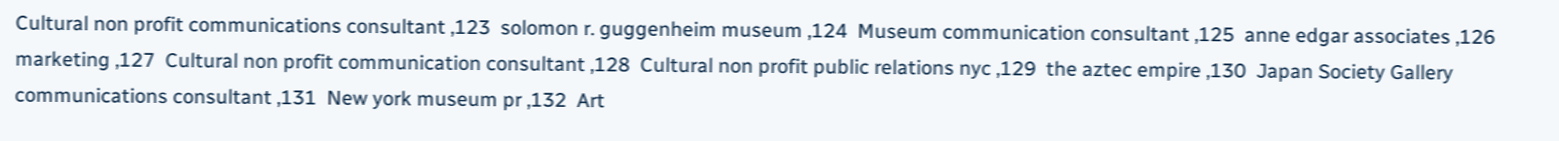Cultural non profit communications consultant ,123  solomon r. guggenheim museum ,124  Museum communication consultant ,125  anne edgar associates ,126  marketing ,127  Cultural non profit communication consultant ,128  Cultural non profit public relations nyc ,129  the aztec empire ,130  Japan Society Gallery communications consultant ,131  New york museum pr ,132  Art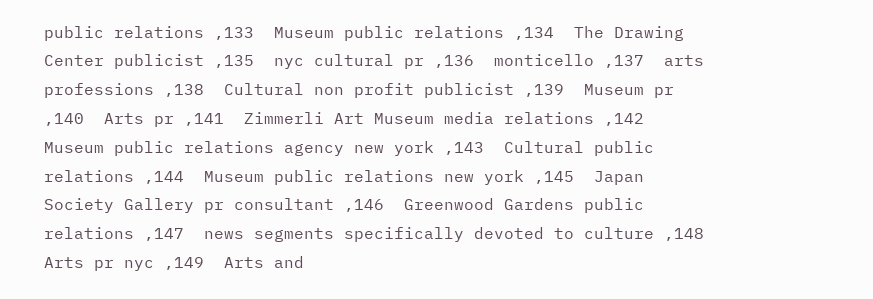public relations ,133  Museum public relations ,134  The Drawing Center publicist ,135  nyc cultural pr ,136  monticello ,137  arts professions ,138  Cultural non profit publicist ,139  Museum pr ,140  Arts pr ,141  Zimmerli Art Museum media relations ,142  Museum public relations agency new york ,143  Cultural public relations ,144  Museum public relations new york ,145  Japan Society Gallery pr consultant ,146  Greenwood Gardens public relations ,147  news segments specifically devoted to culture ,148  Arts pr nyc ,149  Arts and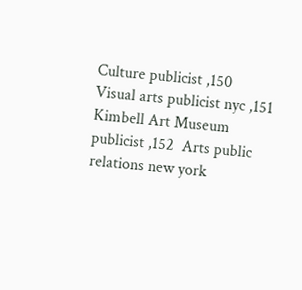Culture publicist ,150  Visual arts publicist nyc ,151  Kimbell Art Museum publicist ,152  Arts public relations new york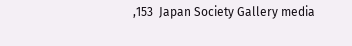,153  Japan Society Gallery media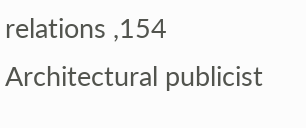relations ,154  Architectural publicist